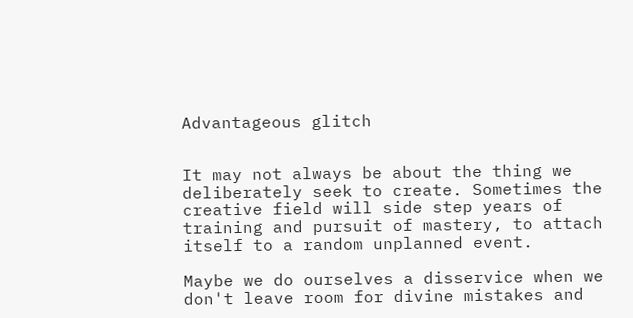Advantageous glitch


It may not always be about the thing we deliberately seek to create. Sometimes the creative field will side step years of training and pursuit of mastery, to attach itself to a random unplanned event.

Maybe we do ourselves a disservice when we don't leave room for divine mistakes and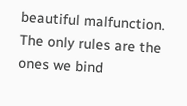beautiful malfunction. The only rules are the ones we bind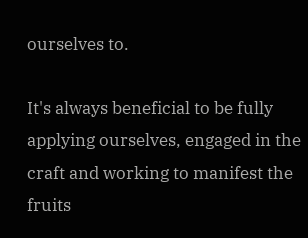ourselves to.

It's always beneficial to be fully applying ourselves, engaged in the craft and working to manifest the fruits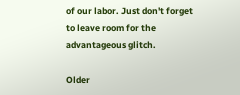of our labor. Just don't forget to leave room for the advantageous glitch.

Older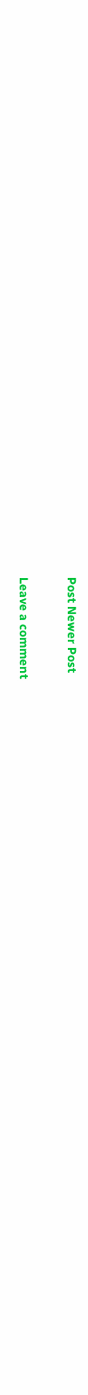Post Newer Post

Leave a comment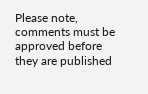Please note, comments must be approved before they are published